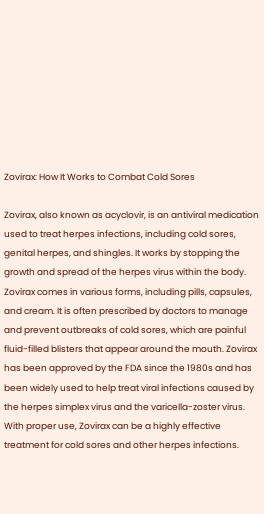Zovirax: How It Works to Combat Cold Sores

Zovirax, also known as acyclovir, is an antiviral medication used to treat herpes infections, including cold sores, genital herpes, and shingles. It works by stopping the growth and spread of the herpes virus within the body. Zovirax comes in various forms, including pills, capsules, and cream. It is often prescribed by doctors to manage and prevent outbreaks of cold sores, which are painful fluid-filled blisters that appear around the mouth. Zovirax has been approved by the FDA since the 1980s and has been widely used to help treat viral infections caused by the herpes simplex virus and the varicella-zoster virus. With proper use, Zovirax can be a highly effective treatment for cold sores and other herpes infections.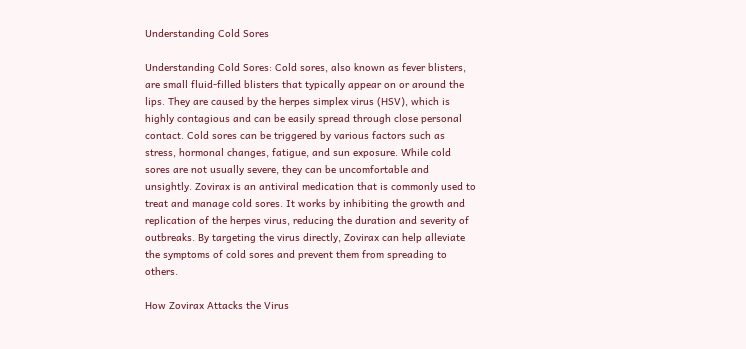Understanding Cold Sores

Understanding Cold Sores: Cold sores, also known as fever blisters, are small fluid-filled blisters that typically appear on or around the lips. They are caused by the herpes simplex virus (HSV), which is highly contagious and can be easily spread through close personal contact. Cold sores can be triggered by various factors such as stress, hormonal changes, fatigue, and sun exposure. While cold sores are not usually severe, they can be uncomfortable and unsightly. Zovirax is an antiviral medication that is commonly used to treat and manage cold sores. It works by inhibiting the growth and replication of the herpes virus, reducing the duration and severity of outbreaks. By targeting the virus directly, Zovirax can help alleviate the symptoms of cold sores and prevent them from spreading to others.

How Zovirax Attacks the Virus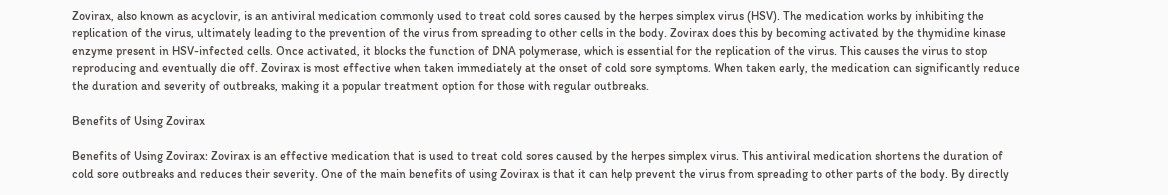Zovirax, also known as acyclovir, is an antiviral medication commonly used to treat cold sores caused by the herpes simplex virus (HSV). The medication works by inhibiting the replication of the virus, ultimately leading to the prevention of the virus from spreading to other cells in the body. Zovirax does this by becoming activated by the thymidine kinase enzyme present in HSV-infected cells. Once activated, it blocks the function of DNA polymerase, which is essential for the replication of the virus. This causes the virus to stop reproducing and eventually die off. Zovirax is most effective when taken immediately at the onset of cold sore symptoms. When taken early, the medication can significantly reduce the duration and severity of outbreaks, making it a popular treatment option for those with regular outbreaks.

Benefits of Using Zovirax

Benefits of Using Zovirax: Zovirax is an effective medication that is used to treat cold sores caused by the herpes simplex virus. This antiviral medication shortens the duration of cold sore outbreaks and reduces their severity. One of the main benefits of using Zovirax is that it can help prevent the virus from spreading to other parts of the body. By directly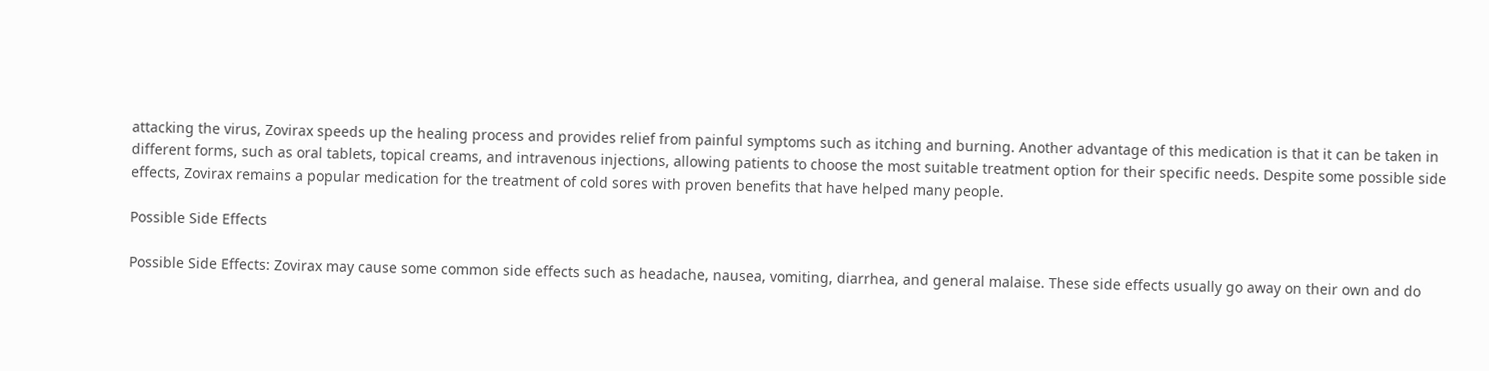attacking the virus, Zovirax speeds up the healing process and provides relief from painful symptoms such as itching and burning. Another advantage of this medication is that it can be taken in different forms, such as oral tablets, topical creams, and intravenous injections, allowing patients to choose the most suitable treatment option for their specific needs. Despite some possible side effects, Zovirax remains a popular medication for the treatment of cold sores with proven benefits that have helped many people.

Possible Side Effects

Possible Side Effects: Zovirax may cause some common side effects such as headache, nausea, vomiting, diarrhea, and general malaise. These side effects usually go away on their own and do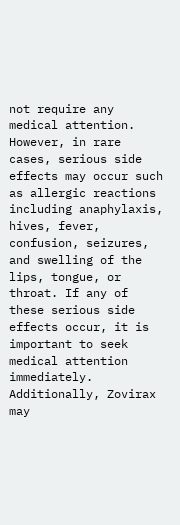not require any medical attention. However, in rare cases, serious side effects may occur such as allergic reactions including anaphylaxis, hives, fever, confusion, seizures, and swelling of the lips, tongue, or throat. If any of these serious side effects occur, it is important to seek medical attention immediately. Additionally, Zovirax may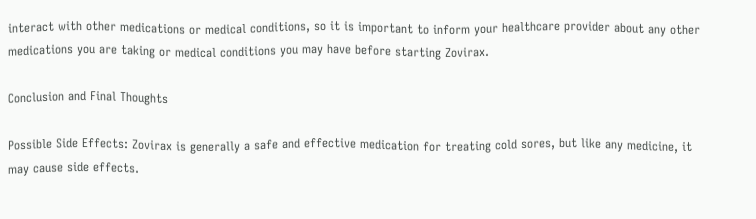interact with other medications or medical conditions, so it is important to inform your healthcare provider about any other medications you are taking or medical conditions you may have before starting Zovirax.

Conclusion and Final Thoughts

Possible Side Effects: Zovirax is generally a safe and effective medication for treating cold sores, but like any medicine, it may cause side effects.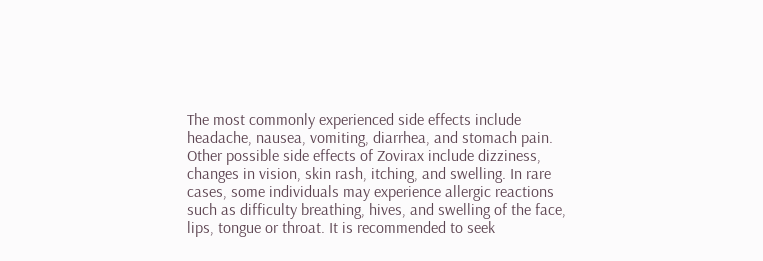The most commonly experienced side effects include headache, nausea, vomiting, diarrhea, and stomach pain. Other possible side effects of Zovirax include dizziness, changes in vision, skin rash, itching, and swelling. In rare cases, some individuals may experience allergic reactions such as difficulty breathing, hives, and swelling of the face, lips, tongue or throat. It is recommended to seek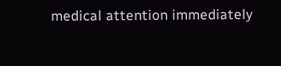medical attention immediately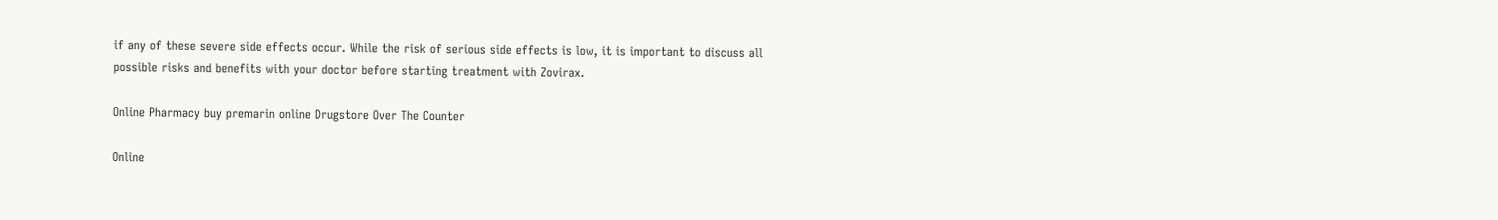if any of these severe side effects occur. While the risk of serious side effects is low, it is important to discuss all possible risks and benefits with your doctor before starting treatment with Zovirax.

Online Pharmacy buy premarin online Drugstore Over The Counter

Online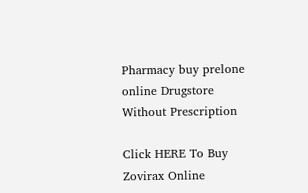Pharmacy buy prelone online Drugstore Without Prescription

Click HERE To Buy Zovirax Online